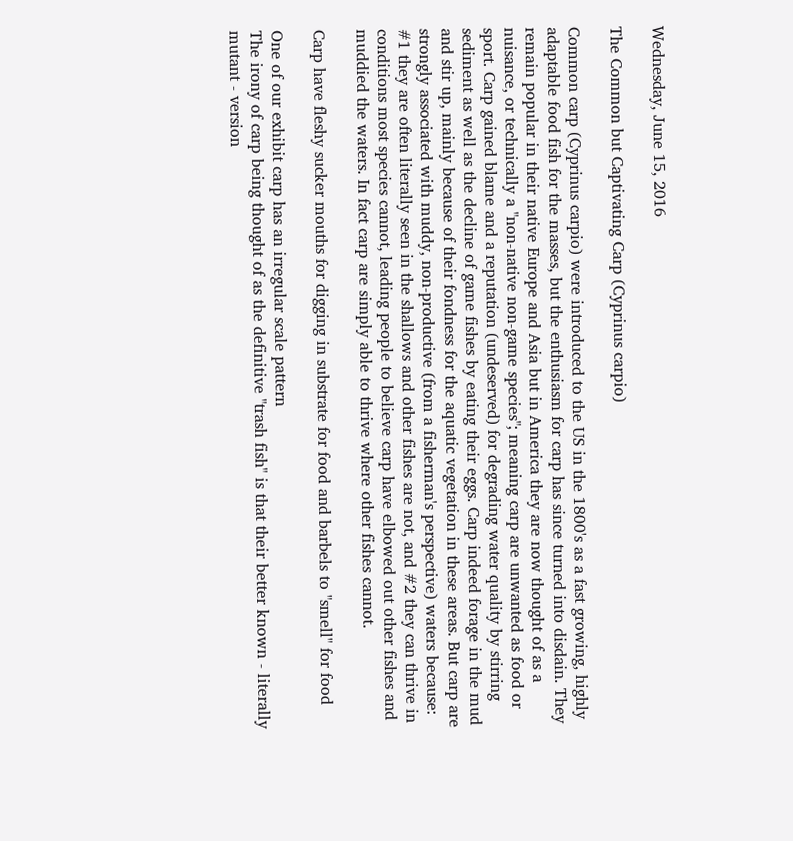Wednesday, June 15, 2016

The Common but Captivating Carp (Cyprinus carpio)

Common carp (Cyprinus carpio) were introduced to the US in the 1800's as a fast growing, highly adaptable food fish for the masses, but the enthusiasm for carp has since turned into disdain. They remain popular in their native Europe and Asia but in America they are now thought of as a nuisance, or technically a "non-native non-game species"; meaning carp are unwanted as food or sport. Carp gained blame and a reputation (undeserved) for degrading water quality by stirring sediment as well as the decline of game fishes by eating their eggs. Carp indeed forage in the mud and stir up, mainly because of their fondness for the aquatic vegetation in these areas. But carp are strongly associated with muddy, non-productive (from a fisherman's perspective) waters because: #1 they are often literally seen in the shallows and other fishes are not, and #2 they can thrive in conditions most species cannot, leading people to believe carp have elbowed out other fishes and muddied the waters. In fact carp are simply able to thrive where other fishes cannot.

Carp have fleshy sucker mouths for digging in substrate for food and barbels to "smell" for food

One of our exhibit carp has an irregular scale pattern
The irony of carp being thought of as the definitive "trash fish" is that their better known - literally mutant - version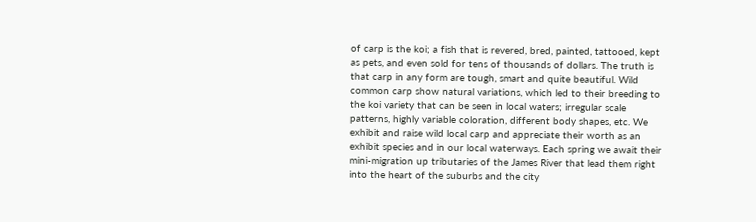of carp is the koi; a fish that is revered, bred, painted, tattooed, kept as pets, and even sold for tens of thousands of dollars. The truth is that carp in any form are tough, smart and quite beautiful. Wild common carp show natural variations, which led to their breeding to the koi variety that can be seen in local waters; irregular scale patterns, highly variable coloration, different body shapes, etc. We exhibit and raise wild local carp and appreciate their worth as an exhibit species and in our local waterways. Each spring we await their mini-migration up tributaries of the James River that lead them right into the heart of the suburbs and the city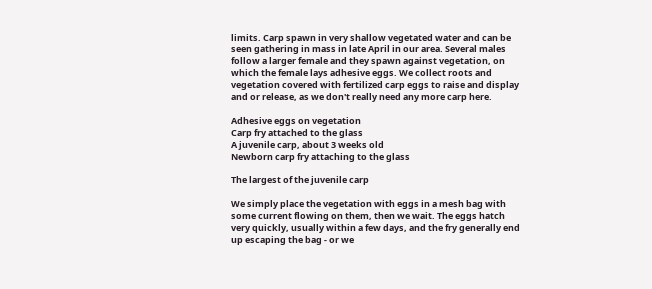limits. Carp spawn in very shallow vegetated water and can be seen gathering in mass in late April in our area. Several males follow a larger female and they spawn against vegetation, on which the female lays adhesive eggs. We collect roots and vegetation covered with fertilized carp eggs to raise and display and or release, as we don't really need any more carp here.

Adhesive eggs on vegetation
Carp fry attached to the glass
A juvenile carp, about 3 weeks old
Newborn carp fry attaching to the glass

The largest of the juvenile carp

We simply place the vegetation with eggs in a mesh bag with some current flowing on them, then we wait. The eggs hatch very quickly, usually within a few days, and the fry generally end up escaping the bag - or we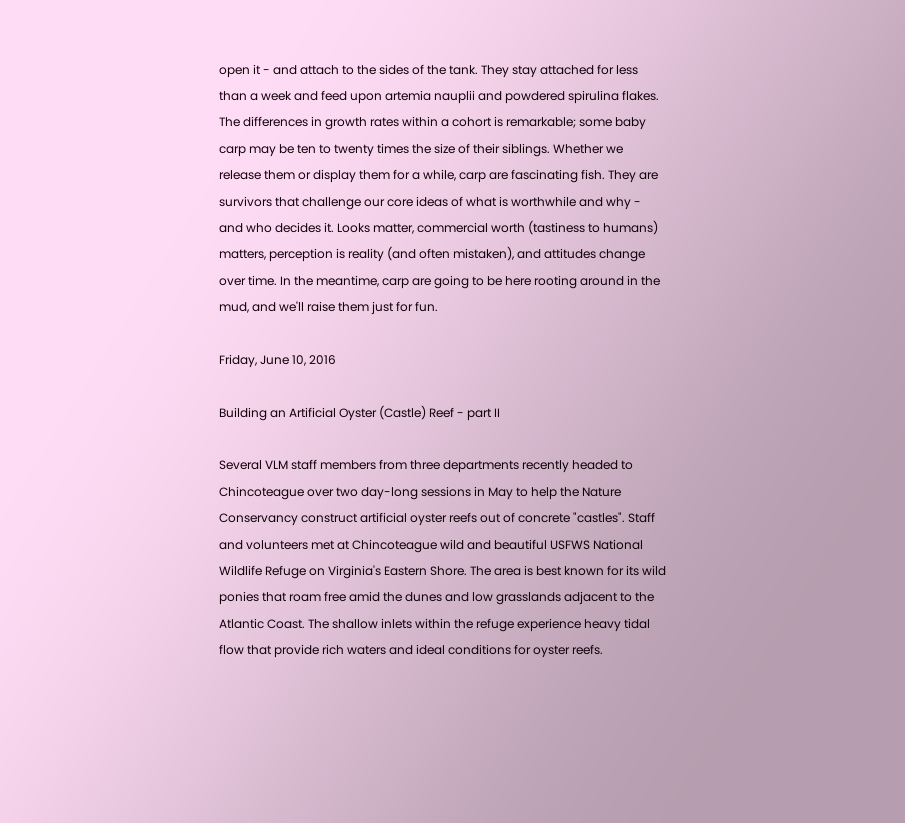open it - and attach to the sides of the tank. They stay attached for less than a week and feed upon artemia nauplii and powdered spirulina flakes. The differences in growth rates within a cohort is remarkable; some baby carp may be ten to twenty times the size of their siblings. Whether we release them or display them for a while, carp are fascinating fish. They are survivors that challenge our core ideas of what is worthwhile and why - and who decides it. Looks matter, commercial worth (tastiness to humans) matters, perception is reality (and often mistaken), and attitudes change over time. In the meantime, carp are going to be here rooting around in the mud, and we'll raise them just for fun.

Friday, June 10, 2016

Building an Artificial Oyster (Castle) Reef - part II

Several VLM staff members from three departments recently headed to Chincoteague over two day-long sessions in May to help the Nature Conservancy construct artificial oyster reefs out of concrete "castles". Staff and volunteers met at Chincoteague wild and beautiful USFWS National Wildlife Refuge on Virginia's Eastern Shore. The area is best known for its wild ponies that roam free amid the dunes and low grasslands adjacent to the Atlantic Coast. The shallow inlets within the refuge experience heavy tidal flow that provide rich waters and ideal conditions for oyster reefs.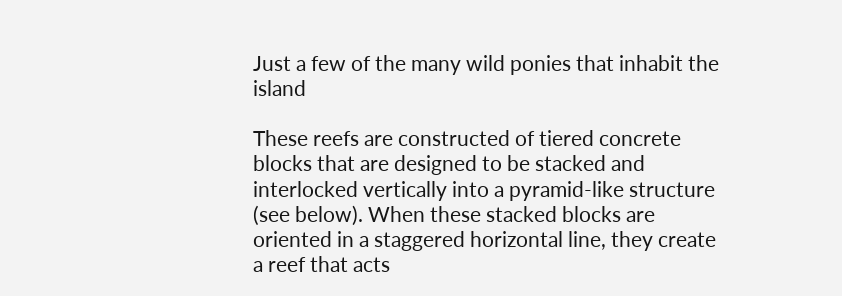Just a few of the many wild ponies that inhabit the island

These reefs are constructed of tiered concrete blocks that are designed to be stacked and interlocked vertically into a pyramid-like structure (see below). When these stacked blocks are oriented in a staggered horizontal line, they create a reef that acts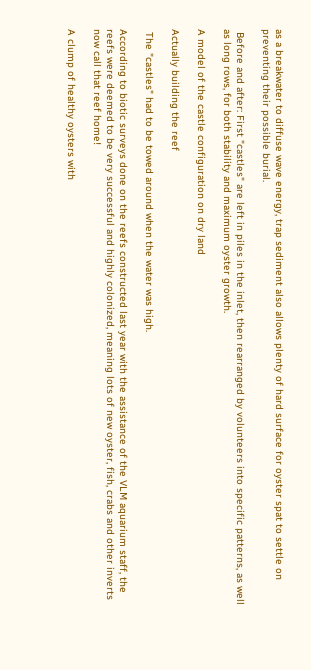as a breakwater to diffuse wave energy, trap sediment also allows plenty of hard surface for oyster spat to settle on preventing their possible burial.

 Before and after: First "castles" are left in piles in the inlet, then rearranged by volunteers into specific patterns, as well as long rows, for both stability and maximum oyster growth.

A model of the castle configuration on dry land

Actually building the reef

 The "castles" had to be towed around when the water was high.

According to biotic surveys done on the reefs constructed last year with the assistance of the VLM aquarium staff, the reefs were deemed to be very successful and highly colonized, meaning lots of new oyster, fish, crabs and other inverts now call that reef home!

A clump of healthy oysters with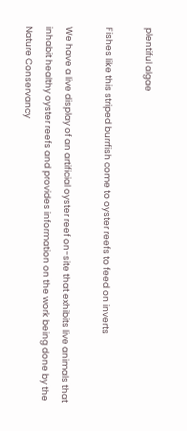plentiful algae

Fishes like this striped burrfish come to oyster reefs to feed on inverts

We have a live display of an artificial oyster reef on-site that exhibits live animals that inhabit healthy oyster reefs and provides information on the work being done by the Nature Conservancy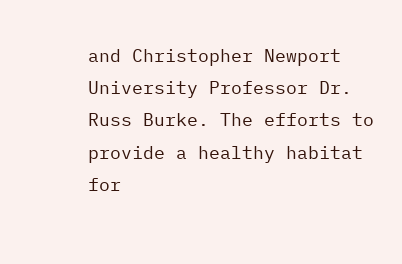and Christopher Newport University Professor Dr. Russ Burke. The efforts to provide a healthy habitat for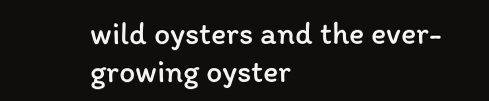wild oysters and the ever-growing oyster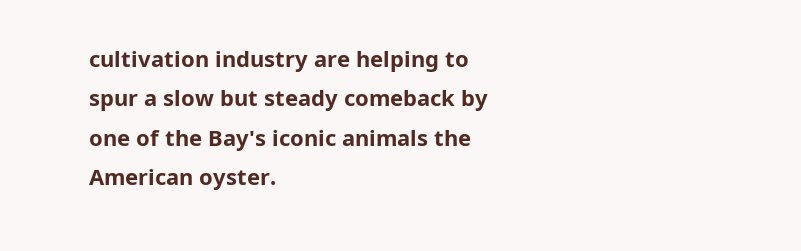cultivation industry are helping to spur a slow but steady comeback by one of the Bay's iconic animals the American oyster.